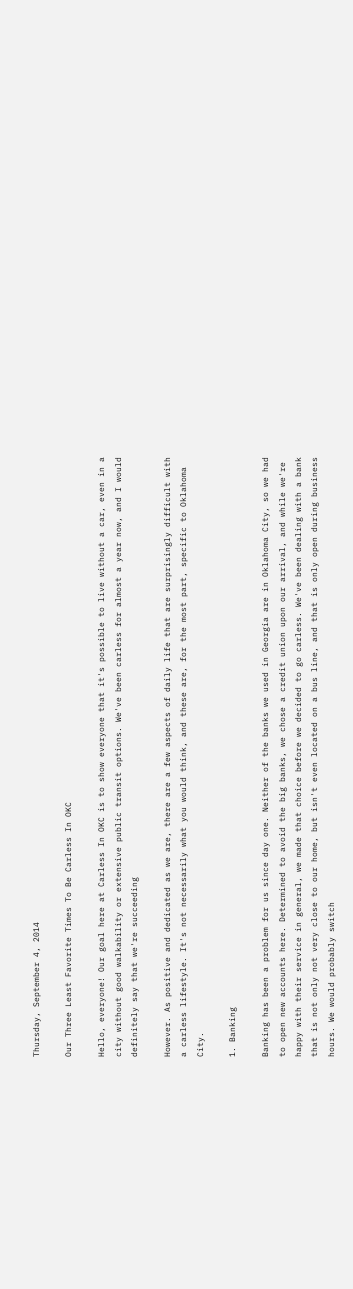Thursday, September 4, 2014

Our Three Least Favorite Times To Be Carless In OKC

Hello, everyone! Our goal here at Carless In OKC is to show everyone that it's possible to live without a car, even in a city without good walkability or extensive public transit options. We've been carless for almost a year now, and I would definitely say that we're succeeding

However. As positive and dedicated as we are, there are a few aspects of daily life that are surprisingly difficult with a carless lifestyle. It's not necessarily what you would think, and these are, for the most part, specific to Oklahoma City.

1. Banking

Banking has been a problem for us since day one. Neither of the banks we used in Georgia are in Oklahoma City, so we had to open new accounts here. Determined to avoid the big banks, we chose a credit union upon our arrival, and while we're happy with their service in general, we made that choice before we decided to go carless. We've been dealing with a bank that is not only not very close to our home, but isn't even located on a bus line, and that is only open during business hours. We would probably switch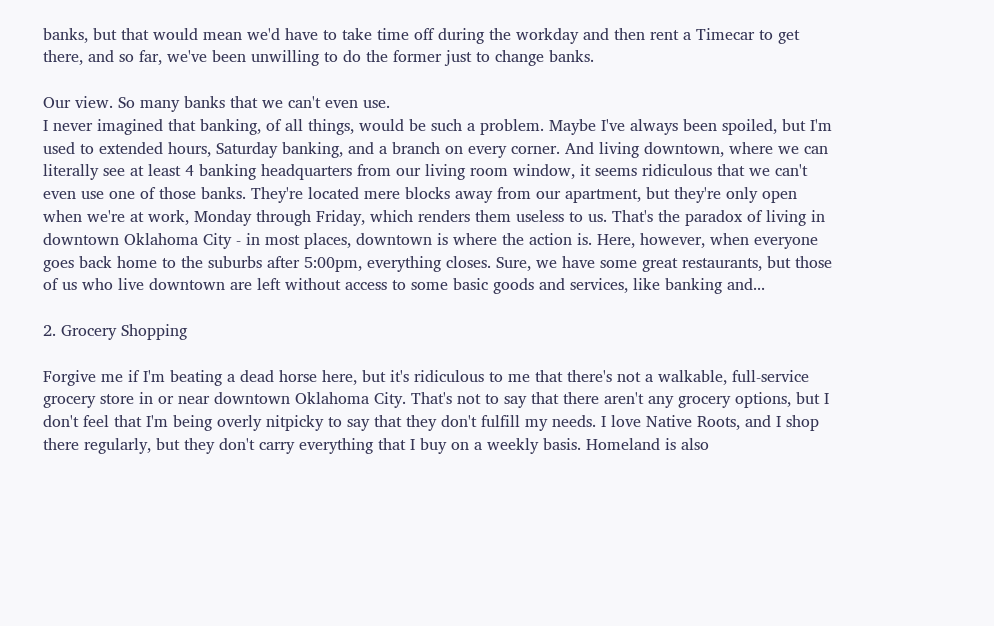banks, but that would mean we'd have to take time off during the workday and then rent a Timecar to get there, and so far, we've been unwilling to do the former just to change banks.

Our view. So many banks that we can't even use.
I never imagined that banking, of all things, would be such a problem. Maybe I've always been spoiled, but I'm used to extended hours, Saturday banking, and a branch on every corner. And living downtown, where we can literally see at least 4 banking headquarters from our living room window, it seems ridiculous that we can't even use one of those banks. They're located mere blocks away from our apartment, but they're only open when we're at work, Monday through Friday, which renders them useless to us. That's the paradox of living in downtown Oklahoma City - in most places, downtown is where the action is. Here, however, when everyone goes back home to the suburbs after 5:00pm, everything closes. Sure, we have some great restaurants, but those of us who live downtown are left without access to some basic goods and services, like banking and...

2. Grocery Shopping

Forgive me if I'm beating a dead horse here, but it's ridiculous to me that there's not a walkable, full-service grocery store in or near downtown Oklahoma City. That's not to say that there aren't any grocery options, but I don't feel that I'm being overly nitpicky to say that they don't fulfill my needs. I love Native Roots, and I shop there regularly, but they don't carry everything that I buy on a weekly basis. Homeland is also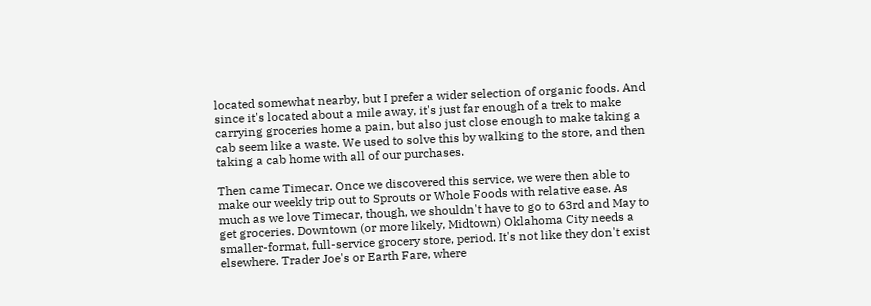located somewhat nearby, but I prefer a wider selection of organic foods. And since it's located about a mile away, it's just far enough of a trek to make carrying groceries home a pain, but also just close enough to make taking a cab seem like a waste. We used to solve this by walking to the store, and then taking a cab home with all of our purchases.

Then came Timecar. Once we discovered this service, we were then able to make our weekly trip out to Sprouts or Whole Foods with relative ease. As much as we love Timecar, though, we shouldn't have to go to 63rd and May to get groceries. Downtown (or more likely, Midtown) Oklahoma City needs a smaller-format, full-service grocery store, period. It's not like they don't exist elsewhere. Trader Joe's or Earth Fare, where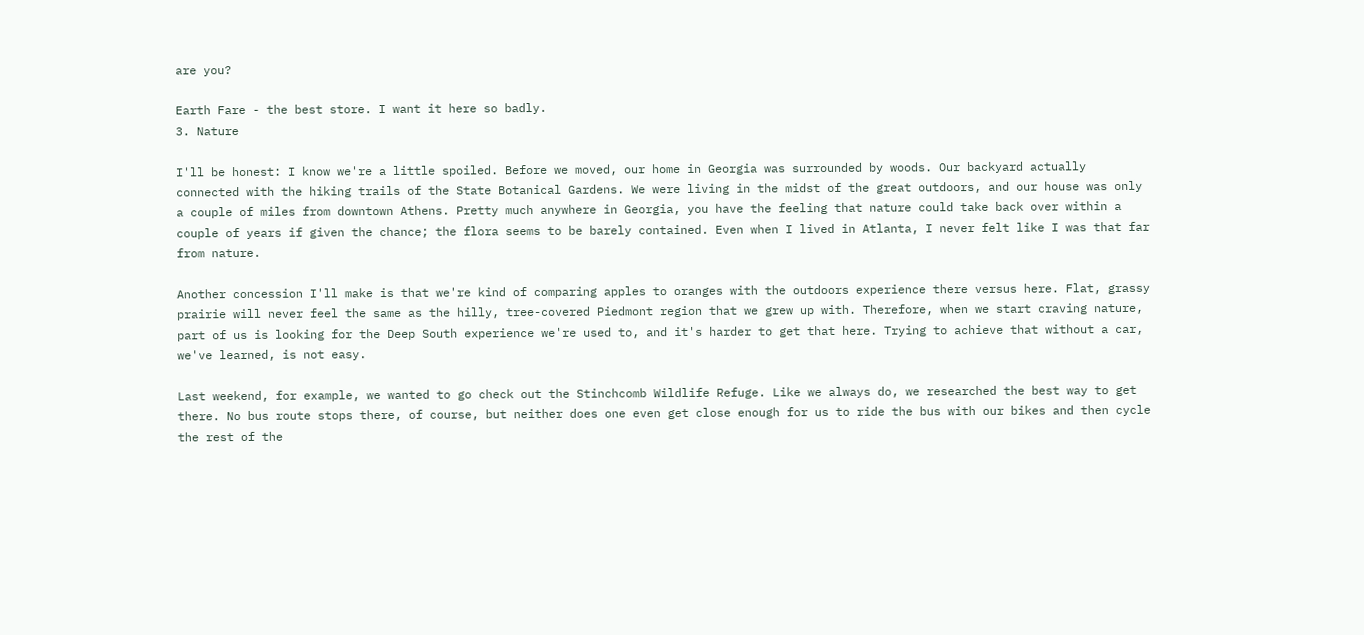are you?

Earth Fare - the best store. I want it here so badly.
3. Nature

I'll be honest: I know we're a little spoiled. Before we moved, our home in Georgia was surrounded by woods. Our backyard actually connected with the hiking trails of the State Botanical Gardens. We were living in the midst of the great outdoors, and our house was only a couple of miles from downtown Athens. Pretty much anywhere in Georgia, you have the feeling that nature could take back over within a couple of years if given the chance; the flora seems to be barely contained. Even when I lived in Atlanta, I never felt like I was that far from nature.

Another concession I'll make is that we're kind of comparing apples to oranges with the outdoors experience there versus here. Flat, grassy prairie will never feel the same as the hilly, tree-covered Piedmont region that we grew up with. Therefore, when we start craving nature, part of us is looking for the Deep South experience we're used to, and it's harder to get that here. Trying to achieve that without a car, we've learned, is not easy.

Last weekend, for example, we wanted to go check out the Stinchcomb Wildlife Refuge. Like we always do, we researched the best way to get there. No bus route stops there, of course, but neither does one even get close enough for us to ride the bus with our bikes and then cycle the rest of the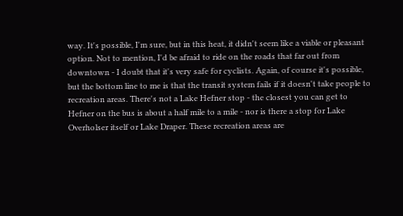way. It's possible, I'm sure, but in this heat, it didn't seem like a viable or pleasant option. Not to mention, I'd be afraid to ride on the roads that far out from downtown - I doubt that it's very safe for cyclists. Again, of course it's possible, but the bottom line to me is that the transit system fails if it doesn't take people to recreation areas. There's not a Lake Hefner stop - the closest you can get to Hefner on the bus is about a half mile to a mile - nor is there a stop for Lake Overholser itself or Lake Draper. These recreation areas are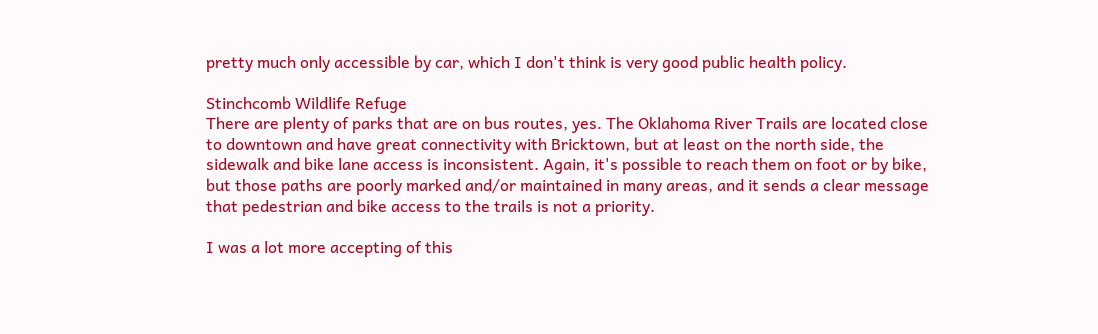pretty much only accessible by car, which I don't think is very good public health policy.

Stinchcomb Wildlife Refuge
There are plenty of parks that are on bus routes, yes. The Oklahoma River Trails are located close to downtown and have great connectivity with Bricktown, but at least on the north side, the sidewalk and bike lane access is inconsistent. Again, it's possible to reach them on foot or by bike, but those paths are poorly marked and/or maintained in many areas, and it sends a clear message that pedestrian and bike access to the trails is not a priority.

I was a lot more accepting of this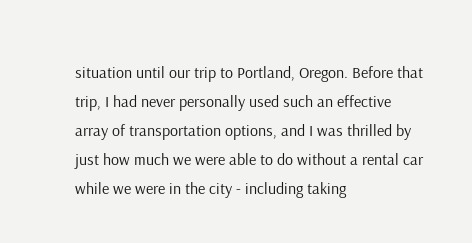situation until our trip to Portland, Oregon. Before that trip, I had never personally used such an effective array of transportation options, and I was thrilled by just how much we were able to do without a rental car while we were in the city - including taking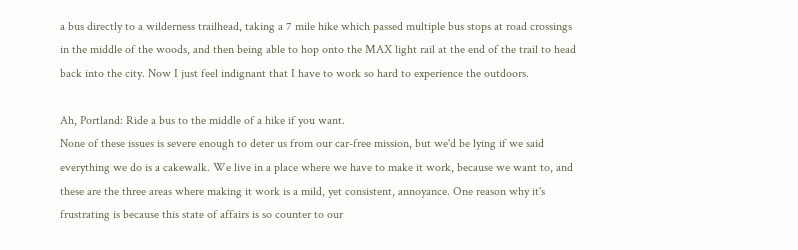a bus directly to a wilderness trailhead, taking a 7 mile hike which passed multiple bus stops at road crossings in the middle of the woods, and then being able to hop onto the MAX light rail at the end of the trail to head back into the city. Now I just feel indignant that I have to work so hard to experience the outdoors.

Ah, Portland: Ride a bus to the middle of a hike if you want.
None of these issues is severe enough to deter us from our car-free mission, but we'd be lying if we said everything we do is a cakewalk. We live in a place where we have to make it work, because we want to, and these are the three areas where making it work is a mild, yet consistent, annoyance. One reason why it's frustrating is because this state of affairs is so counter to our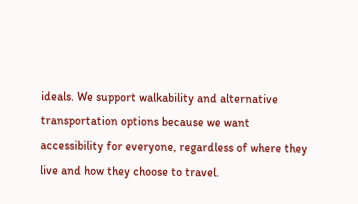ideals. We support walkability and alternative transportation options because we want accessibility for everyone, regardless of where they live and how they choose to travel.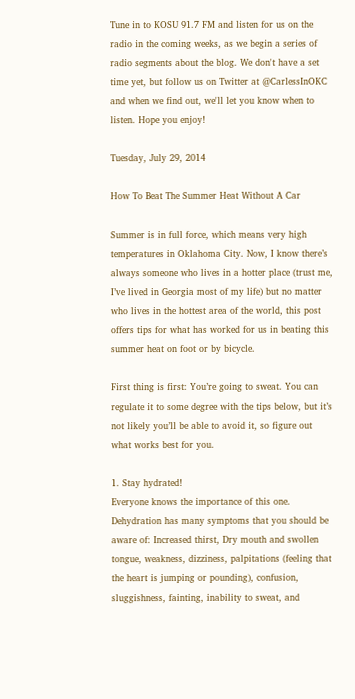Tune in to KOSU 91.7 FM and listen for us on the radio in the coming weeks, as we begin a series of radio segments about the blog. We don't have a set time yet, but follow us on Twitter at @CarlessInOKC and when we find out, we'll let you know when to listen. Hope you enjoy!

Tuesday, July 29, 2014

How To Beat The Summer Heat Without A Car

Summer is in full force, which means very high temperatures in Oklahoma City. Now, I know there’s always someone who lives in a hotter place (trust me, I’ve lived in Georgia most of my life) but no matter who lives in the hottest area of the world, this post offers tips for what has worked for us in beating this summer heat on foot or by bicycle.

First thing is first: You’re going to sweat. You can regulate it to some degree with the tips below, but it’s not likely you’ll be able to avoid it, so figure out what works best for you.

1. Stay hydrated!
Everyone knows the importance of this one. Dehydration has many symptoms that you should be aware of: Increased thirst, Dry mouth and swollen tongue, weakness, dizziness, palpitations (feeling that the heart is jumping or pounding), confusion, sluggishness, fainting, inability to sweat, and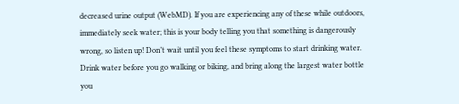decreased urine output (WebMD). If you are experiencing any of these while outdoors, immediately seek water; this is your body telling you that something is dangerously wrong, so listen up! Don’t wait until you feel these symptoms to start drinking water. Drink water before you go walking or biking, and bring along the largest water bottle you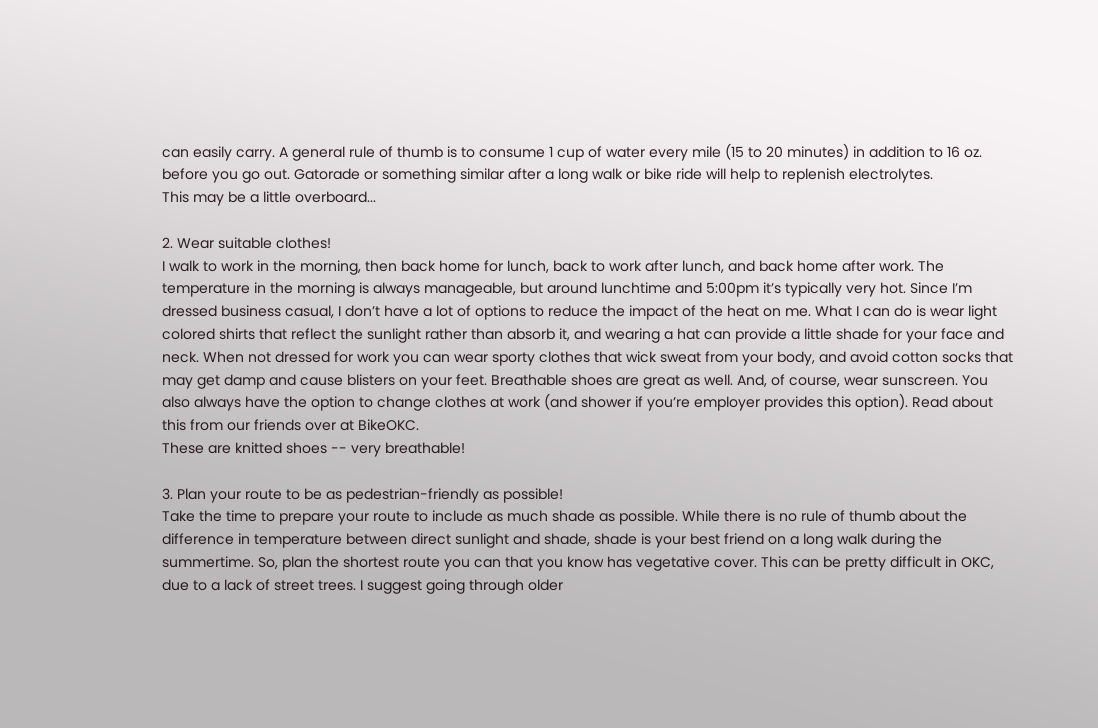can easily carry. A general rule of thumb is to consume 1 cup of water every mile (15 to 20 minutes) in addition to 16 oz. before you go out. Gatorade or something similar after a long walk or bike ride will help to replenish electrolytes.
This may be a little overboard...

2. Wear suitable clothes!
I walk to work in the morning, then back home for lunch, back to work after lunch, and back home after work. The temperature in the morning is always manageable, but around lunchtime and 5:00pm it’s typically very hot. Since I’m dressed business casual, I don’t have a lot of options to reduce the impact of the heat on me. What I can do is wear light colored shirts that reflect the sunlight rather than absorb it, and wearing a hat can provide a little shade for your face and neck. When not dressed for work you can wear sporty clothes that wick sweat from your body, and avoid cotton socks that may get damp and cause blisters on your feet. Breathable shoes are great as well. And, of course, wear sunscreen. You also always have the option to change clothes at work (and shower if you’re employer provides this option). Read about this from our friends over at BikeOKC.
These are knitted shoes -- very breathable!

3. Plan your route to be as pedestrian-friendly as possible!
Take the time to prepare your route to include as much shade as possible. While there is no rule of thumb about the difference in temperature between direct sunlight and shade, shade is your best friend on a long walk during the summertime. So, plan the shortest route you can that you know has vegetative cover. This can be pretty difficult in OKC, due to a lack of street trees. I suggest going through older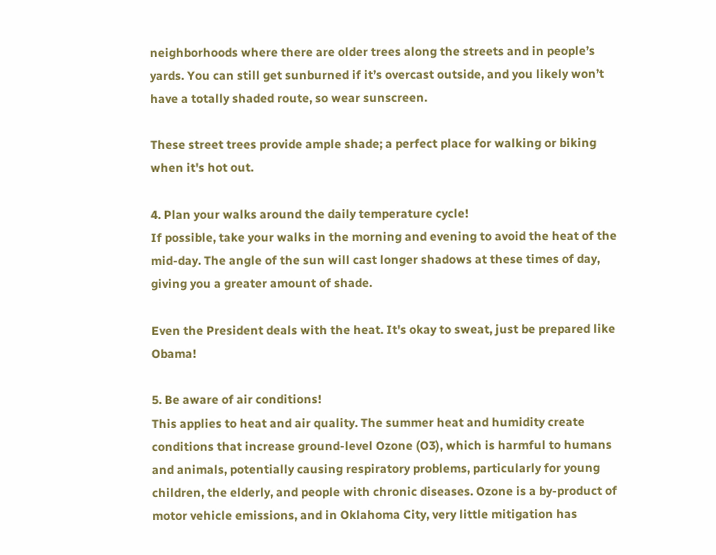neighborhoods where there are older trees along the streets and in people’s yards. You can still get sunburned if it’s overcast outside, and you likely won’t have a totally shaded route, so wear sunscreen.

These street trees provide ample shade; a perfect place for walking or biking when it's hot out.

4. Plan your walks around the daily temperature cycle!
If possible, take your walks in the morning and evening to avoid the heat of the mid-day. The angle of the sun will cast longer shadows at these times of day, giving you a greater amount of shade.

Even the President deals with the heat. It's okay to sweat, just be prepared like Obama!

5. Be aware of air conditions!
This applies to heat and air quality. The summer heat and humidity create conditions that increase ground-level Ozone (O3), which is harmful to humans and animals, potentially causing respiratory problems, particularly for young children, the elderly, and people with chronic diseases. Ozone is a by-product of motor vehicle emissions, and in Oklahoma City, very little mitigation has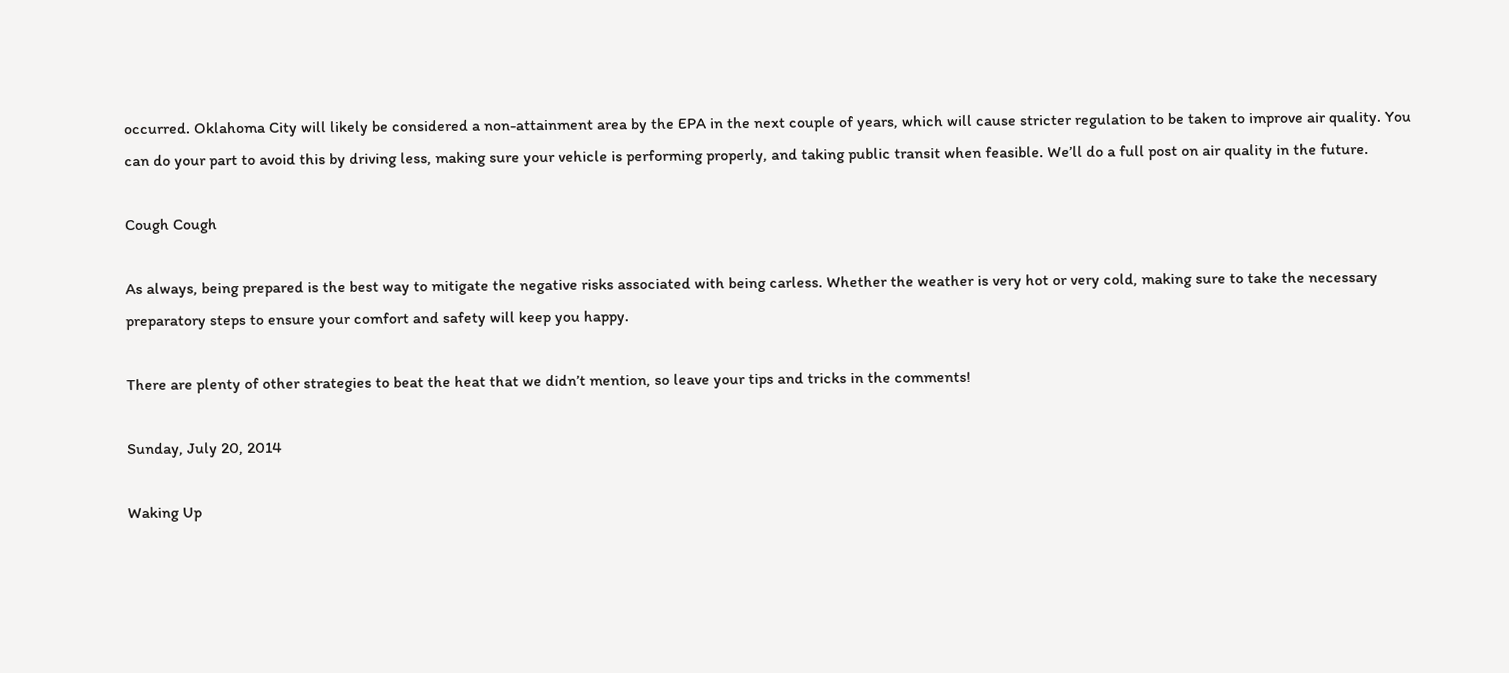occurred. Oklahoma City will likely be considered a non-attainment area by the EPA in the next couple of years, which will cause stricter regulation to be taken to improve air quality. You can do your part to avoid this by driving less, making sure your vehicle is performing properly, and taking public transit when feasible. We’ll do a full post on air quality in the future.

Cough Cough

As always, being prepared is the best way to mitigate the negative risks associated with being carless. Whether the weather is very hot or very cold, making sure to take the necessary preparatory steps to ensure your comfort and safety will keep you happy.

There are plenty of other strategies to beat the heat that we didn’t mention, so leave your tips and tricks in the comments!

Sunday, July 20, 2014

Waking Up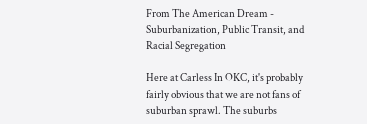From The American Dream - Suburbanization, Public Transit, and Racial Segregation

Here at Carless In OKC, it's probably fairly obvious that we are not fans of suburban sprawl. The suburbs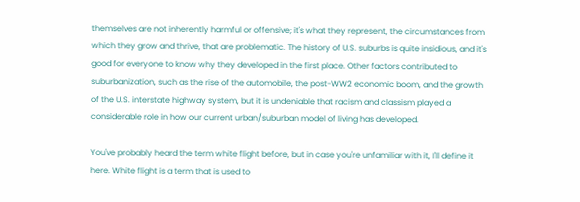themselves are not inherently harmful or offensive; it's what they represent, the circumstances from which they grow and thrive, that are problematic. The history of U.S. suburbs is quite insidious, and it's good for everyone to know why they developed in the first place. Other factors contributed to suburbanization, such as the rise of the automobile, the post-WW2 economic boom, and the growth of the U.S. interstate highway system, but it is undeniable that racism and classism played a considerable role in how our current urban/suburban model of living has developed.

You've probably heard the term white flight before, but in case you're unfamiliar with it, I'll define it here. White flight is a term that is used to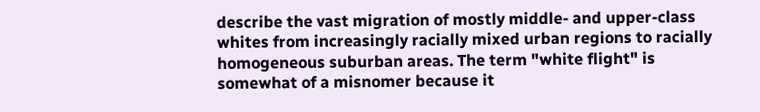describe the vast migration of mostly middle- and upper-class whites from increasingly racially mixed urban regions to racially homogeneous suburban areas. The term "white flight" is somewhat of a misnomer because it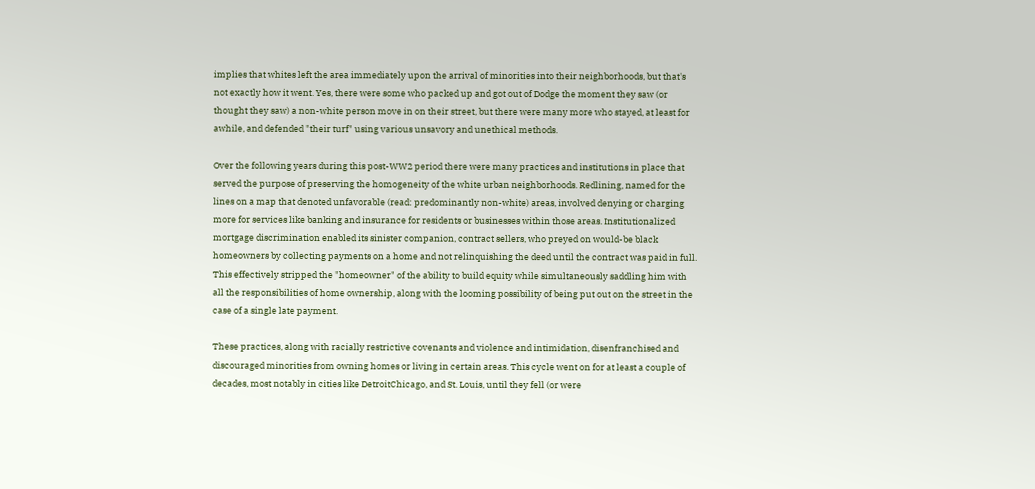implies that whites left the area immediately upon the arrival of minorities into their neighborhoods, but that's not exactly how it went. Yes, there were some who packed up and got out of Dodge the moment they saw (or thought they saw) a non-white person move in on their street, but there were many more who stayed, at least for awhile, and defended "their turf" using various unsavory and unethical methods.

Over the following years during this post-WW2 period there were many practices and institutions in place that served the purpose of preserving the homogeneity of the white urban neighborhoods. Redlining, named for the lines on a map that denoted unfavorable (read: predominantly non-white) areas, involved denying or charging more for services like banking and insurance for residents or businesses within those areas. Institutionalized mortgage discrimination enabled its sinister companion, contract sellers, who preyed on would-be black homeowners by collecting payments on a home and not relinquishing the deed until the contract was paid in full. This effectively stripped the "homeowner" of the ability to build equity while simultaneously saddling him with all the responsibilities of home ownership, along with the looming possibility of being put out on the street in the case of a single late payment.

These practices, along with racially restrictive covenants and violence and intimidation, disenfranchised and discouraged minorities from owning homes or living in certain areas. This cycle went on for at least a couple of decades, most notably in cities like DetroitChicago, and St. Louis, until they fell (or were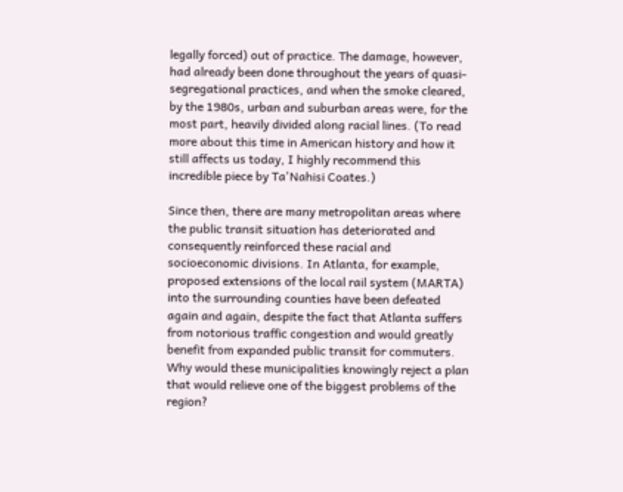legally forced) out of practice. The damage, however, had already been done throughout the years of quasi-segregational practices, and when the smoke cleared, by the 1980s, urban and suburban areas were, for the most part, heavily divided along racial lines. (To read more about this time in American history and how it still affects us today, I highly recommend this incredible piece by Ta'Nahisi Coates.)

Since then, there are many metropolitan areas where the public transit situation has deteriorated and consequently reinforced these racial and socioeconomic divisions. In Atlanta, for example, proposed extensions of the local rail system (MARTA) into the surrounding counties have been defeated again and again, despite the fact that Atlanta suffers from notorious traffic congestion and would greatly benefit from expanded public transit for commuters. Why would these municipalities knowingly reject a plan that would relieve one of the biggest problems of the region?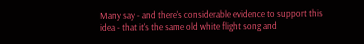Many say - and there's considerable evidence to support this idea - that it's the same old white flight song and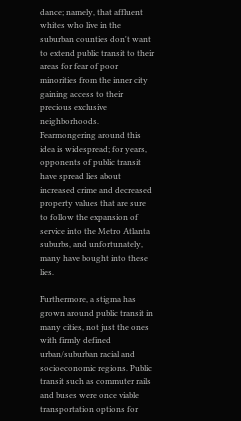dance; namely, that affluent whites who live in the suburban counties don't want to extend public transit to their areas for fear of poor minorities from the inner city gaining access to their precious exclusive neighborhoods. Fearmongering around this idea is widespread; for years, opponents of public transit have spread lies about increased crime and decreased property values that are sure to follow the expansion of service into the Metro Atlanta suburbs, and unfortunately, many have bought into these lies.

Furthermore, a stigma has grown around public transit in many cities, not just the ones with firmly defined urban/suburban racial and socioeconomic regions. Public transit such as commuter rails and buses were once viable transportation options for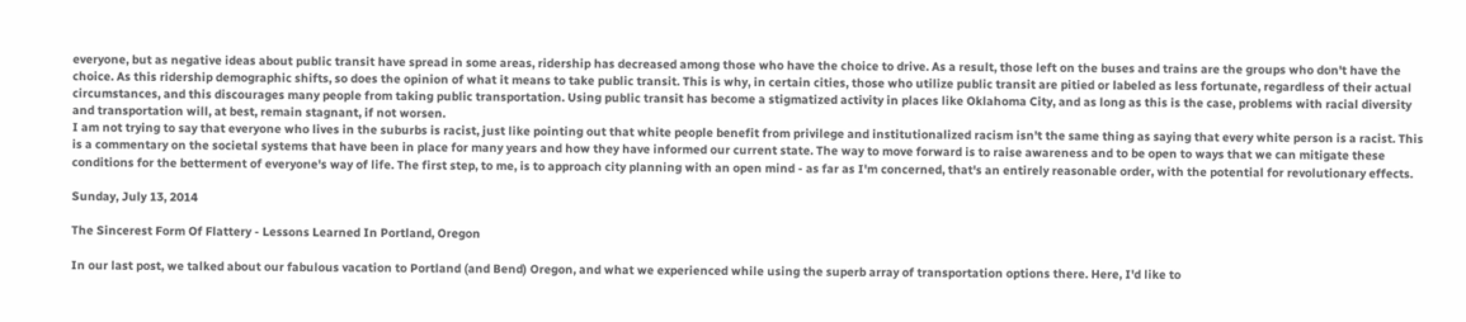everyone, but as negative ideas about public transit have spread in some areas, ridership has decreased among those who have the choice to drive. As a result, those left on the buses and trains are the groups who don't have the choice. As this ridership demographic shifts, so does the opinion of what it means to take public transit. This is why, in certain cities, those who utilize public transit are pitied or labeled as less fortunate, regardless of their actual circumstances, and this discourages many people from taking public transportation. Using public transit has become a stigmatized activity in places like Oklahoma City, and as long as this is the case, problems with racial diversity and transportation will, at best, remain stagnant, if not worsen.
I am not trying to say that everyone who lives in the suburbs is racist, just like pointing out that white people benefit from privilege and institutionalized racism isn't the same thing as saying that every white person is a racist. This is a commentary on the societal systems that have been in place for many years and how they have informed our current state. The way to move forward is to raise awareness and to be open to ways that we can mitigate these conditions for the betterment of everyone's way of life. The first step, to me, is to approach city planning with an open mind - as far as I'm concerned, that's an entirely reasonable order, with the potential for revolutionary effects.

Sunday, July 13, 2014

The Sincerest Form Of Flattery - Lessons Learned In Portland, Oregon

In our last post, we talked about our fabulous vacation to Portland (and Bend) Oregon, and what we experienced while using the superb array of transportation options there. Here, I'd like to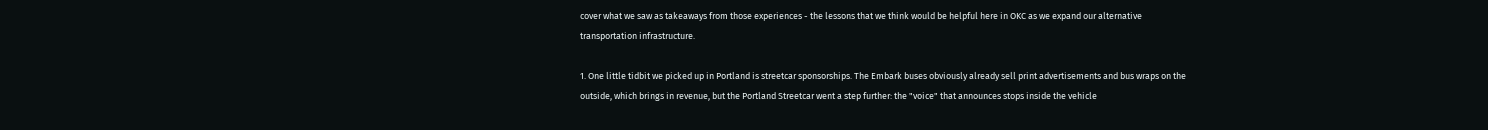cover what we saw as takeaways from those experiences - the lessons that we think would be helpful here in OKC as we expand our alternative transportation infrastructure.

1. One little tidbit we picked up in Portland is streetcar sponsorships. The Embark buses obviously already sell print advertisements and bus wraps on the outside, which brings in revenue, but the Portland Streetcar went a step further: the "voice" that announces stops inside the vehicle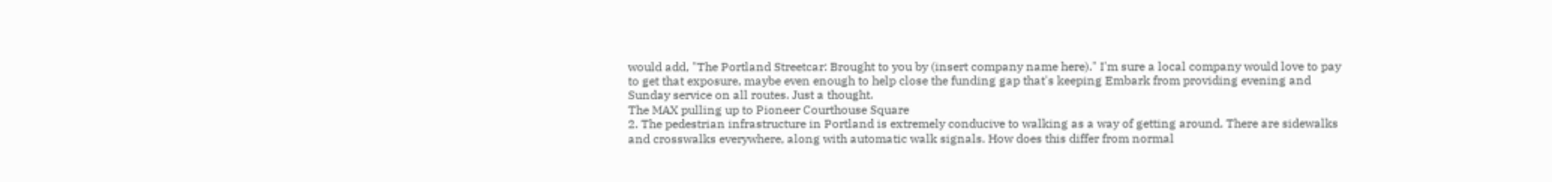would add, "The Portland Streetcar: Brought to you by (insert company name here)." I'm sure a local company would love to pay to get that exposure, maybe even enough to help close the funding gap that's keeping Embark from providing evening and Sunday service on all routes. Just a thought.
The MAX pulling up to Pioneer Courthouse Square
2. The pedestrian infrastructure in Portland is extremely conducive to walking as a way of getting around. There are sidewalks and crosswalks everywhere, along with automatic walk signals. How does this differ from normal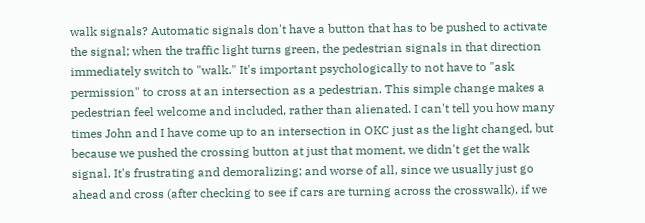walk signals? Automatic signals don't have a button that has to be pushed to activate the signal; when the traffic light turns green, the pedestrian signals in that direction immediately switch to "walk." It's important psychologically to not have to "ask permission" to cross at an intersection as a pedestrian. This simple change makes a pedestrian feel welcome and included, rather than alienated. I can't tell you how many times John and I have come up to an intersection in OKC just as the light changed, but because we pushed the crossing button at just that moment, we didn't get the walk signal. It's frustrating and demoralizing; and worse of all, since we usually just go ahead and cross (after checking to see if cars are turning across the crosswalk), if we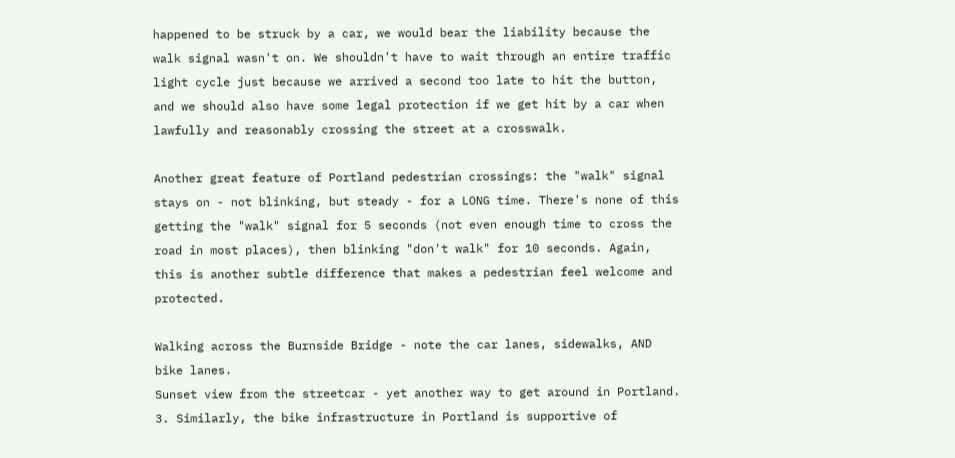happened to be struck by a car, we would bear the liability because the walk signal wasn't on. We shouldn't have to wait through an entire traffic light cycle just because we arrived a second too late to hit the button, and we should also have some legal protection if we get hit by a car when lawfully and reasonably crossing the street at a crosswalk.

Another great feature of Portland pedestrian crossings: the "walk" signal stays on - not blinking, but steady - for a LONG time. There's none of this getting the "walk" signal for 5 seconds (not even enough time to cross the road in most places), then blinking "don't walk" for 10 seconds. Again, this is another subtle difference that makes a pedestrian feel welcome and protected.

Walking across the Burnside Bridge - note the car lanes, sidewalks, AND bike lanes.
Sunset view from the streetcar - yet another way to get around in Portland.
3. Similarly, the bike infrastructure in Portland is supportive of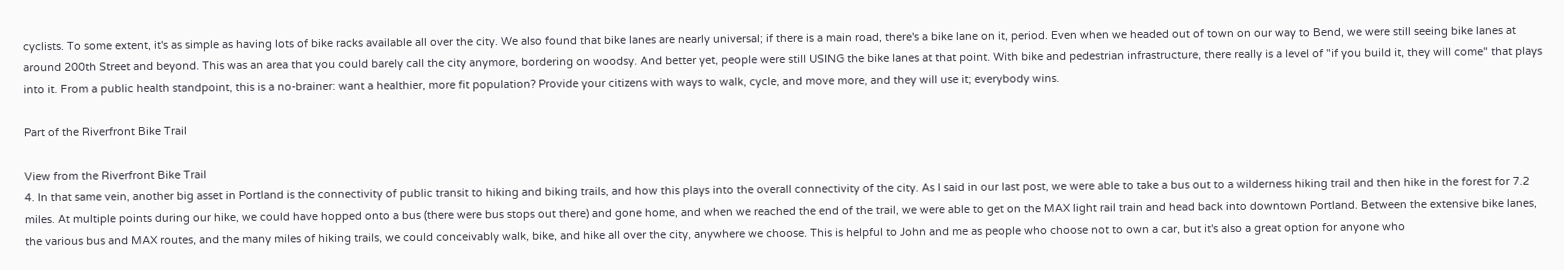cyclists. To some extent, it's as simple as having lots of bike racks available all over the city. We also found that bike lanes are nearly universal; if there is a main road, there's a bike lane on it, period. Even when we headed out of town on our way to Bend, we were still seeing bike lanes at around 200th Street and beyond. This was an area that you could barely call the city anymore, bordering on woodsy. And better yet, people were still USING the bike lanes at that point. With bike and pedestrian infrastructure, there really is a level of "if you build it, they will come" that plays into it. From a public health standpoint, this is a no-brainer: want a healthier, more fit population? Provide your citizens with ways to walk, cycle, and move more, and they will use it; everybody wins.

Part of the Riverfront Bike Trail

View from the Riverfront Bike Trail
4. In that same vein, another big asset in Portland is the connectivity of public transit to hiking and biking trails, and how this plays into the overall connectivity of the city. As I said in our last post, we were able to take a bus out to a wilderness hiking trail and then hike in the forest for 7.2 miles. At multiple points during our hike, we could have hopped onto a bus (there were bus stops out there) and gone home, and when we reached the end of the trail, we were able to get on the MAX light rail train and head back into downtown Portland. Between the extensive bike lanes, the various bus and MAX routes, and the many miles of hiking trails, we could conceivably walk, bike, and hike all over the city, anywhere we choose. This is helpful to John and me as people who choose not to own a car, but it's also a great option for anyone who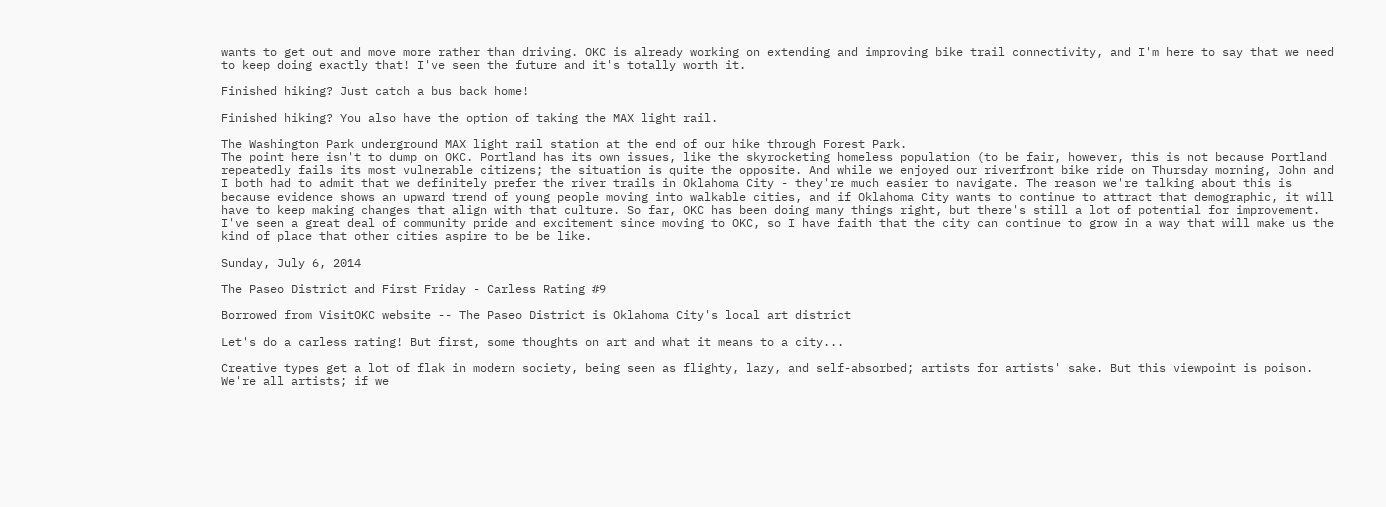wants to get out and move more rather than driving. OKC is already working on extending and improving bike trail connectivity, and I'm here to say that we need to keep doing exactly that! I've seen the future and it's totally worth it.

Finished hiking? Just catch a bus back home!

Finished hiking? You also have the option of taking the MAX light rail.

The Washington Park underground MAX light rail station at the end of our hike through Forest Park.
The point here isn't to dump on OKC. Portland has its own issues, like the skyrocketing homeless population (to be fair, however, this is not because Portland repeatedly fails its most vulnerable citizens; the situation is quite the opposite. And while we enjoyed our riverfront bike ride on Thursday morning, John and I both had to admit that we definitely prefer the river trails in Oklahoma City - they're much easier to navigate. The reason we're talking about this is because evidence shows an upward trend of young people moving into walkable cities, and if Oklahoma City wants to continue to attract that demographic, it will have to keep making changes that align with that culture. So far, OKC has been doing many things right, but there's still a lot of potential for improvement. I've seen a great deal of community pride and excitement since moving to OKC, so I have faith that the city can continue to grow in a way that will make us the kind of place that other cities aspire to be be like.

Sunday, July 6, 2014

The Paseo District and First Friday - Carless Rating #9

Borrowed from VisitOKC website -- The Paseo District is Oklahoma City's local art district

Let's do a carless rating! But first, some thoughts on art and what it means to a city...

Creative types get a lot of flak in modern society, being seen as flighty, lazy, and self-absorbed; artists for artists' sake. But this viewpoint is poison. We're all artists; if we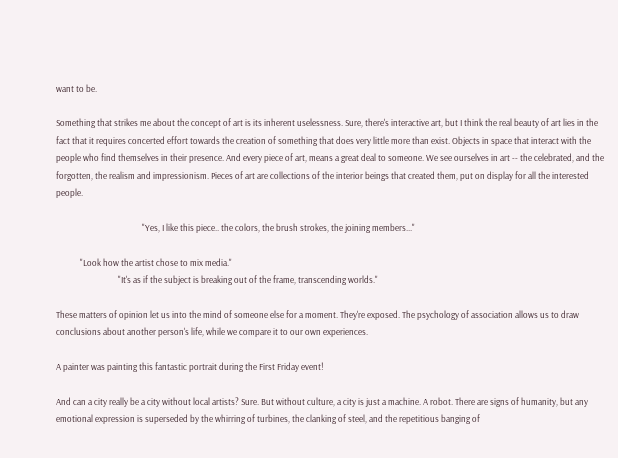want to be.

Something that strikes me about the concept of art is its inherent uselessness. Sure, there's interactive art, but I think the real beauty of art lies in the fact that it requires concerted effort towards the creation of something that does very little more than exist. Objects in space that interact with the people who find themselves in their presence. And every piece of art, means a great deal to someone. We see ourselves in art -- the celebrated, and the forgotten, the realism and impressionism. Pieces of art are collections of the interior beings that created them, put on display for all the interested people.

                                           "Yes, I like this piece.. the colors, the brush strokes, the joining members..."

            "Look how the artist chose to mix media."
                               "It's as if the subject is breaking out of the frame, transcending worlds."

These matters of opinion let us into the mind of someone else for a moment. They're exposed. The psychology of association allows us to draw conclusions about another person's life, while we compare it to our own experiences.

A painter was painting this fantastic portrait during the First Friday event!

And can a city really be a city without local artists? Sure. But without culture, a city is just a machine. A robot. There are signs of humanity, but any emotional expression is superseded by the whirring of turbines, the clanking of steel, and the repetitious banging of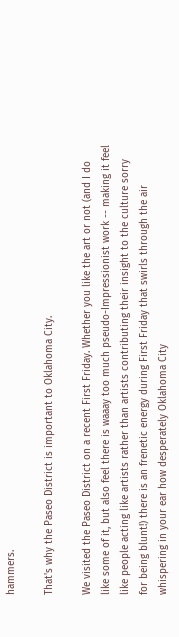hammers.

That's why the Paseo District is important to Oklahoma City.

We visited the Paseo District on a recent First Friday. Whether you like the art or not (and I do like some of it, but also feel there is waaay too much pseudo-Impressionist work -- making it feel like people acting like artists rather than artists contributing their insight to the culture sorry for being blunt!) there is an frenetic energy during First Friday that swirls through the air whispering in your ear how desperately Oklahoma City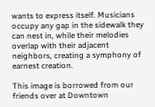wants to express itself. Musicians occupy any gap in the sidewalk they can nest in, while their melodies overlap with their adjacent neighbors, creating a symphony of earnest creation.

This image is borrowed from our friends over at Downtown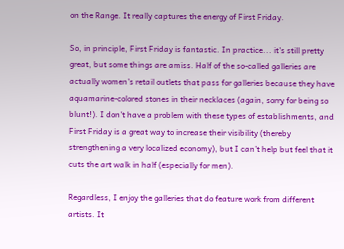on the Range. It really captures the energy of First Friday.

So, in principle, First Friday is fantastic. In practice... it's still pretty great, but some things are amiss. Half of the so-called galleries are actually women's retail outlets that pass for galleries because they have aquamarine-colored stones in their necklaces (again, sorry for being so blunt!). I don't have a problem with these types of establishments, and First Friday is a great way to increase their visibility (thereby strengthening a very localized economy), but I can’t help but feel that it cuts the art walk in half (especially for men).

Regardless, I enjoy the galleries that do feature work from different artists. It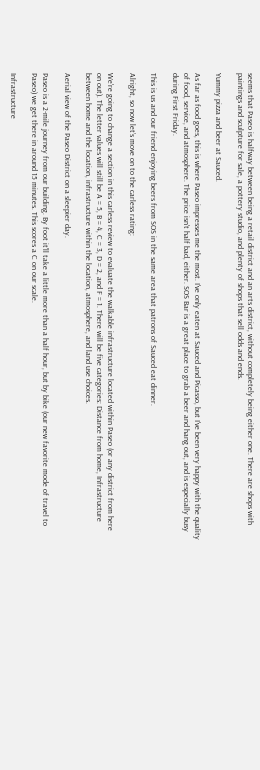seems that Paseo is halfway between being a retail district and an arts district, without completely being either one. There are shops with paintings and sculpture for sale, a pottery studio, and plenty of shops that sell odds and ends.

Yummy pizza and beer at Sauced.

As far as food goes, this is where Paseo impresses me the most. I've only eaten at Sauced and Picasso, but I've been very happy with the quality of food, service, and atmosphere. The price isn't half bad, either. SOS Bar is a great place to grab a beer and hang out, and is especially busy during First Friday.

This is us and our friend enjoying beers from SOS in the same area that patrons of Sauced eat dinner.

Alright, so now let’s move on to the carless rating:

We're going to change a section in this carless review to evaluate the walkable infrastructure located within Paseo (or any district from here on out). The letter values will still be A = 5, B = 4, C = 3, D = 2, and F = 1. There will be five categories: Distance from home, Infrastructure between home and the location, infrastructure within the location, atmosphere, and land use choices.

Aerial view of the Paseo District on a sleepier day.

Paseo is a 2-mile journey from our building. By foot it'll take a little more than a half hour, but by bike (our new favorite mode of travel to Paseo) we get there in around 15 minutes. This scores a C on our scale.

Infrastructure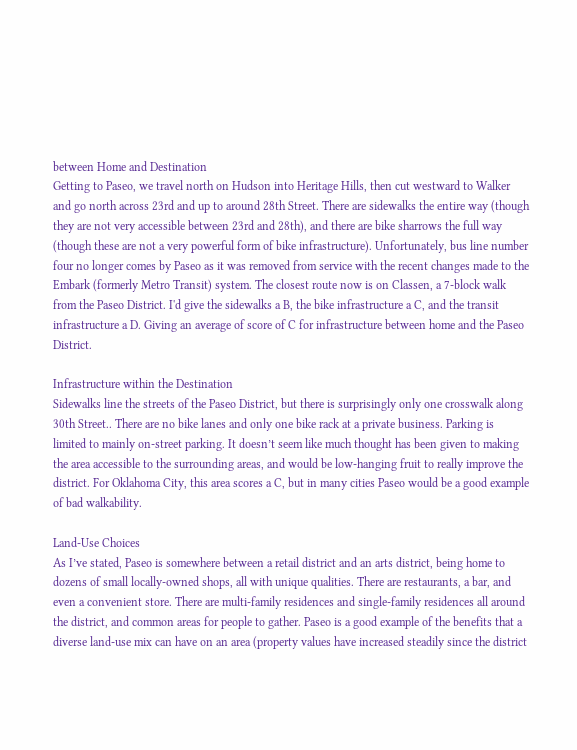between Home and Destination
Getting to Paseo, we travel north on Hudson into Heritage Hills, then cut westward to Walker and go north across 23rd and up to around 28th Street. There are sidewalks the entire way (though they are not very accessible between 23rd and 28th), and there are bike sharrows the full way (though these are not a very powerful form of bike infrastructure). Unfortunately, bus line number four no longer comes by Paseo as it was removed from service with the recent changes made to the Embark (formerly Metro Transit) system. The closest route now is on Classen, a 7-block walk from the Paseo District. I'd give the sidewalks a B, the bike infrastructure a C, and the transit infrastructure a D. Giving an average of score of C for infrastructure between home and the Paseo District.

Infrastructure within the Destination
Sidewalks line the streets of the Paseo District, but there is surprisingly only one crosswalk along 30th Street.. There are no bike lanes and only one bike rack at a private business. Parking is limited to mainly on-street parking. It doesn’t seem like much thought has been given to making the area accessible to the surrounding areas, and would be low-hanging fruit to really improve the district. For Oklahoma City, this area scores a C, but in many cities Paseo would be a good example of bad walkability.

Land-Use Choices
As I’ve stated, Paseo is somewhere between a retail district and an arts district, being home to dozens of small locally-owned shops, all with unique qualities. There are restaurants, a bar, and even a convenient store. There are multi-family residences and single-family residences all around the district, and common areas for people to gather. Paseo is a good example of the benefits that a diverse land-use mix can have on an area (property values have increased steadily since the district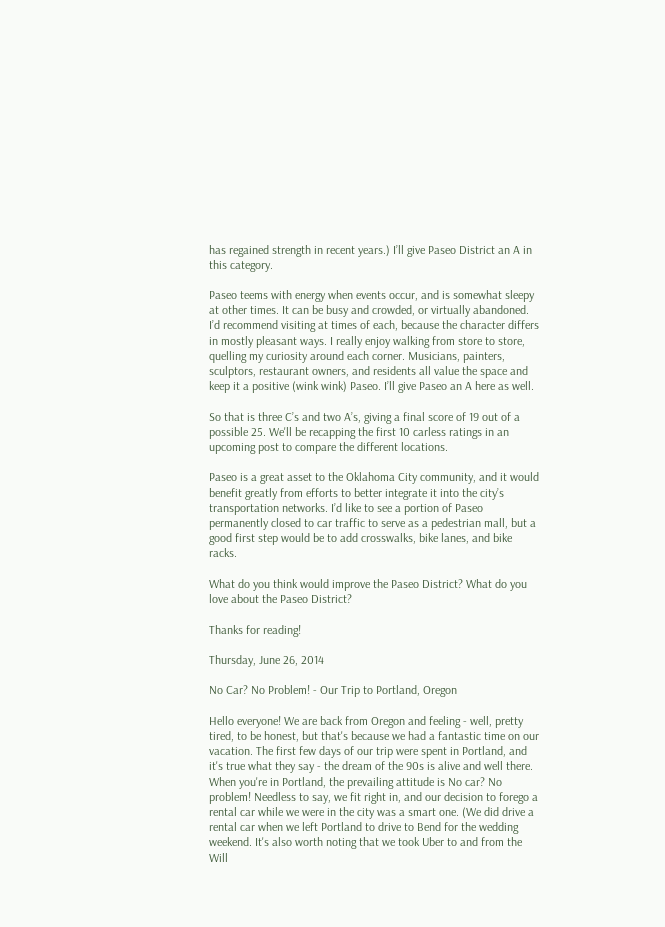has regained strength in recent years.) I’ll give Paseo District an A in this category.

Paseo teems with energy when events occur, and is somewhat sleepy at other times. It can be busy and crowded, or virtually abandoned. I’d recommend visiting at times of each, because the character differs in mostly pleasant ways. I really enjoy walking from store to store, quelling my curiosity around each corner. Musicians, painters, sculptors, restaurant owners, and residents all value the space and keep it a positive (wink wink) Paseo. I’ll give Paseo an A here as well.

So that is three C’s and two A’s, giving a final score of 19 out of a possible 25. We'll be recapping the first 10 carless ratings in an upcoming post to compare the different locations.

Paseo is a great asset to the Oklahoma City community, and it would benefit greatly from efforts to better integrate it into the city’s transportation networks. I’d like to see a portion of Paseo permanently closed to car traffic to serve as a pedestrian mall, but a good first step would be to add crosswalks, bike lanes, and bike racks.

What do you think would improve the Paseo District? What do you love about the Paseo District?

Thanks for reading!

Thursday, June 26, 2014

No Car? No Problem! - Our Trip to Portland, Oregon

Hello everyone! We are back from Oregon and feeling - well, pretty tired, to be honest, but that's because we had a fantastic time on our vacation. The first few days of our trip were spent in Portland, and it's true what they say - the dream of the 90s is alive and well there. When you're in Portland, the prevailing attitude is No car? No problem! Needless to say, we fit right in, and our decision to forego a rental car while we were in the city was a smart one. (We did drive a rental car when we left Portland to drive to Bend for the wedding weekend. It's also worth noting that we took Uber to and from the Will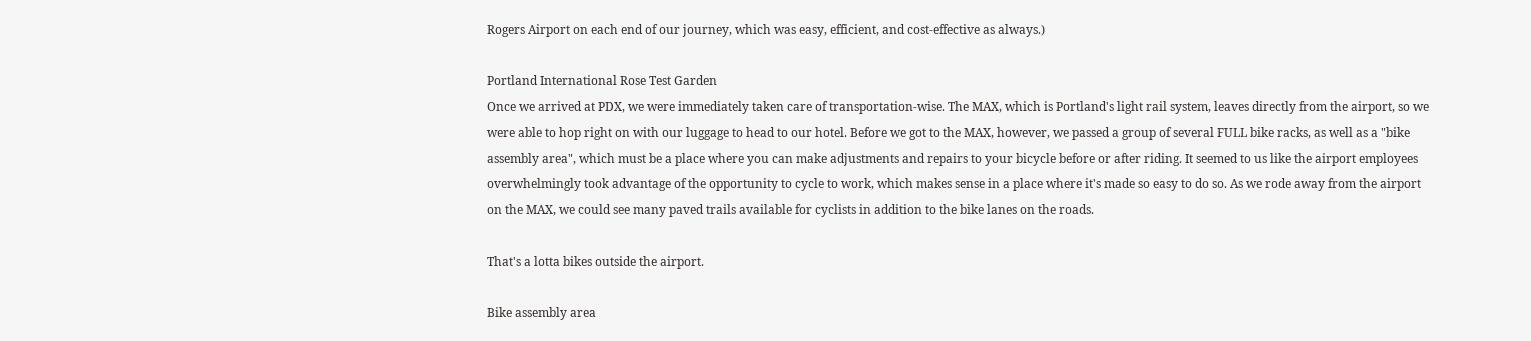Rogers Airport on each end of our journey, which was easy, efficient, and cost-effective as always.)

Portland International Rose Test Garden
Once we arrived at PDX, we were immediately taken care of transportation-wise. The MAX, which is Portland's light rail system, leaves directly from the airport, so we were able to hop right on with our luggage to head to our hotel. Before we got to the MAX, however, we passed a group of several FULL bike racks, as well as a "bike assembly area", which must be a place where you can make adjustments and repairs to your bicycle before or after riding. It seemed to us like the airport employees overwhelmingly took advantage of the opportunity to cycle to work, which makes sense in a place where it's made so easy to do so. As we rode away from the airport on the MAX, we could see many paved trails available for cyclists in addition to the bike lanes on the roads.

That's a lotta bikes outside the airport.

Bike assembly area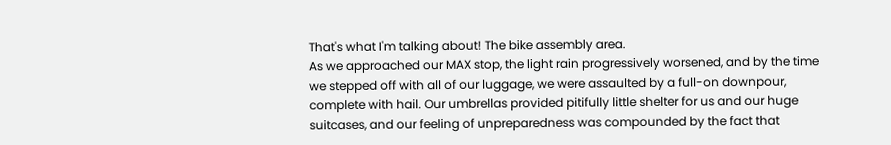That's what I'm talking about! The bike assembly area.
As we approached our MAX stop, the light rain progressively worsened, and by the time we stepped off with all of our luggage, we were assaulted by a full-on downpour, complete with hail. Our umbrellas provided pitifully little shelter for us and our huge suitcases, and our feeling of unpreparedness was compounded by the fact that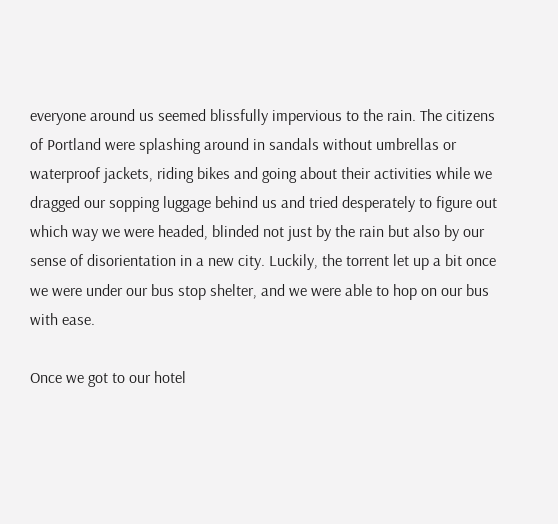everyone around us seemed blissfully impervious to the rain. The citizens of Portland were splashing around in sandals without umbrellas or waterproof jackets, riding bikes and going about their activities while we dragged our sopping luggage behind us and tried desperately to figure out which way we were headed, blinded not just by the rain but also by our sense of disorientation in a new city. Luckily, the torrent let up a bit once we were under our bus stop shelter, and we were able to hop on our bus with ease.

Once we got to our hotel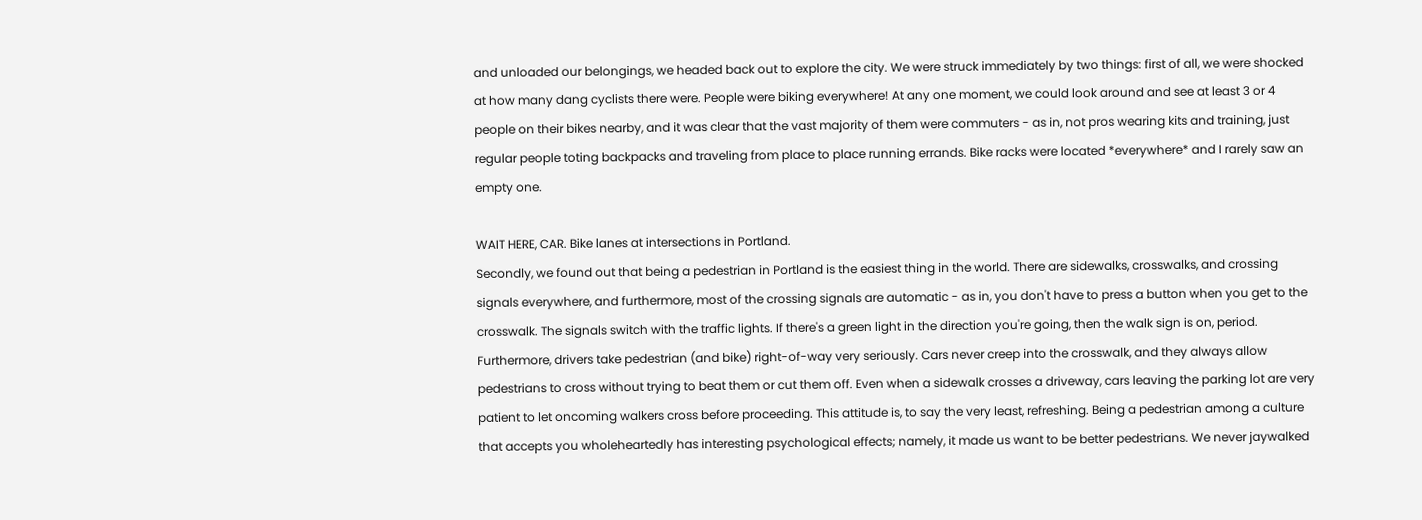and unloaded our belongings, we headed back out to explore the city. We were struck immediately by two things: first of all, we were shocked at how many dang cyclists there were. People were biking everywhere! At any one moment, we could look around and see at least 3 or 4 people on their bikes nearby, and it was clear that the vast majority of them were commuters - as in, not pros wearing kits and training, just regular people toting backpacks and traveling from place to place running errands. Bike racks were located *everywhere* and I rarely saw an empty one.

WAIT HERE, CAR. Bike lanes at intersections in Portland.
Secondly, we found out that being a pedestrian in Portland is the easiest thing in the world. There are sidewalks, crosswalks, and crossing signals everywhere, and furthermore, most of the crossing signals are automatic - as in, you don't have to press a button when you get to the crosswalk. The signals switch with the traffic lights. If there's a green light in the direction you're going, then the walk sign is on, period. Furthermore, drivers take pedestrian (and bike) right-of-way very seriously. Cars never creep into the crosswalk, and they always allow pedestrians to cross without trying to beat them or cut them off. Even when a sidewalk crosses a driveway, cars leaving the parking lot are very patient to let oncoming walkers cross before proceeding. This attitude is, to say the very least, refreshing. Being a pedestrian among a culture that accepts you wholeheartedly has interesting psychological effects; namely, it made us want to be better pedestrians. We never jaywalked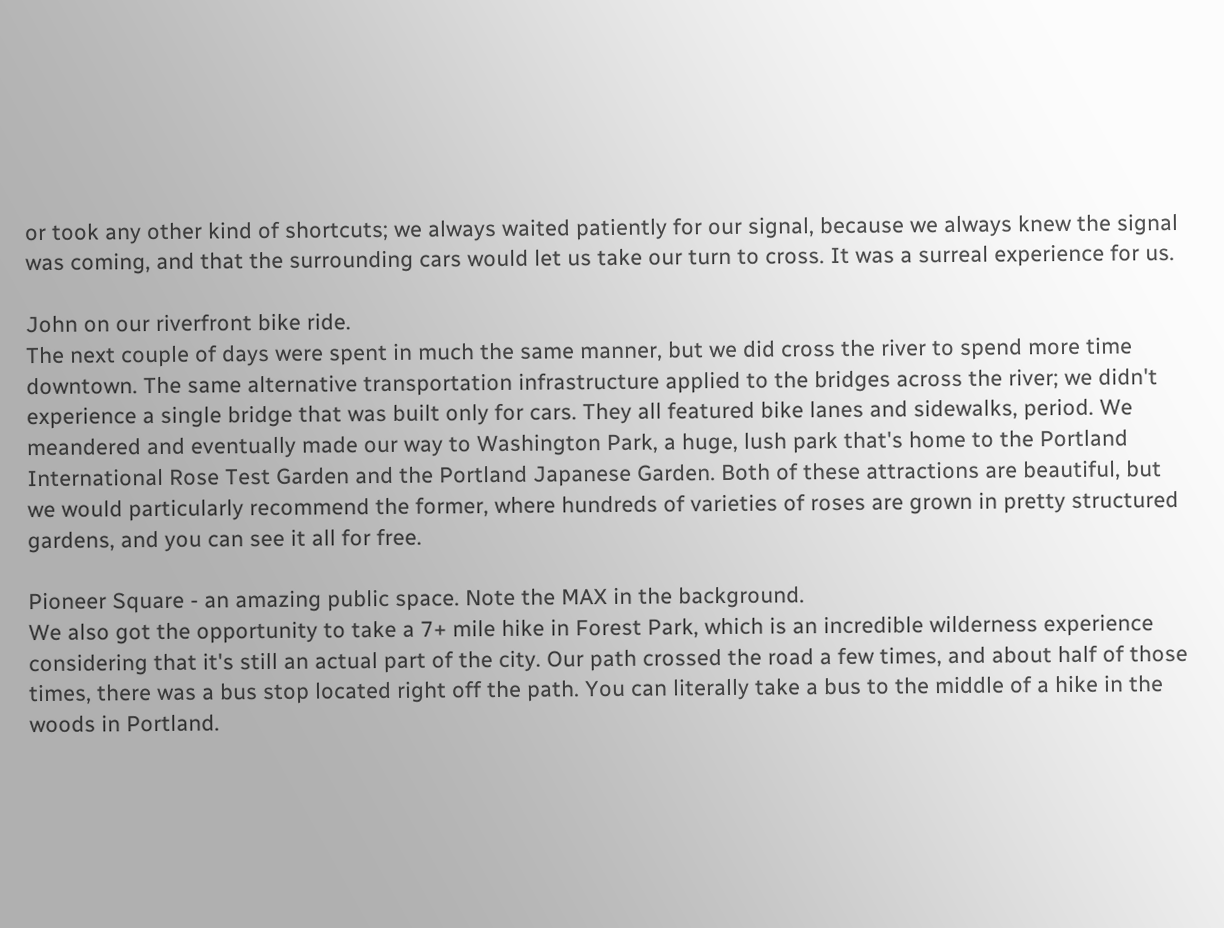or took any other kind of shortcuts; we always waited patiently for our signal, because we always knew the signal was coming, and that the surrounding cars would let us take our turn to cross. It was a surreal experience for us.

John on our riverfront bike ride.
The next couple of days were spent in much the same manner, but we did cross the river to spend more time downtown. The same alternative transportation infrastructure applied to the bridges across the river; we didn't experience a single bridge that was built only for cars. They all featured bike lanes and sidewalks, period. We meandered and eventually made our way to Washington Park, a huge, lush park that's home to the Portland International Rose Test Garden and the Portland Japanese Garden. Both of these attractions are beautiful, but we would particularly recommend the former, where hundreds of varieties of roses are grown in pretty structured gardens, and you can see it all for free.

Pioneer Square - an amazing public space. Note the MAX in the background.
We also got the opportunity to take a 7+ mile hike in Forest Park, which is an incredible wilderness experience considering that it's still an actual part of the city. Our path crossed the road a few times, and about half of those times, there was a bus stop located right off the path. You can literally take a bus to the middle of a hike in the woods in Portland.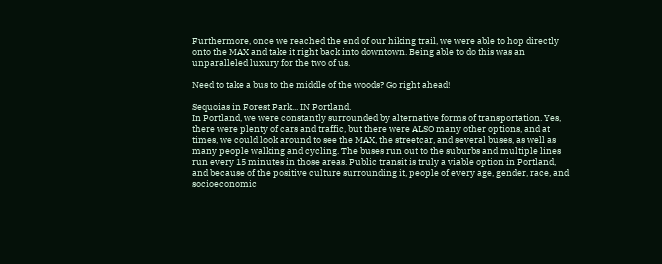Furthermore, once we reached the end of our hiking trail, we were able to hop directly onto the MAX and take it right back into downtown. Being able to do this was an unparalleled luxury for the two of us.

Need to take a bus to the middle of the woods? Go right ahead!

Sequoias in Forest Park... IN Portland.
In Portland, we were constantly surrounded by alternative forms of transportation. Yes, there were plenty of cars and traffic, but there were ALSO many other options, and at times, we could look around to see the MAX, the streetcar, and several buses, as well as many people walking and cycling. The buses run out to the suburbs and multiple lines run every 15 minutes in those areas. Public transit is truly a viable option in Portland, and because of the positive culture surrounding it, people of every age, gender, race, and socioeconomic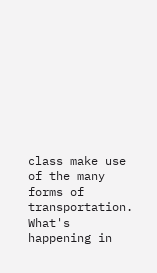class make use of the many forms of transportation. What's happening in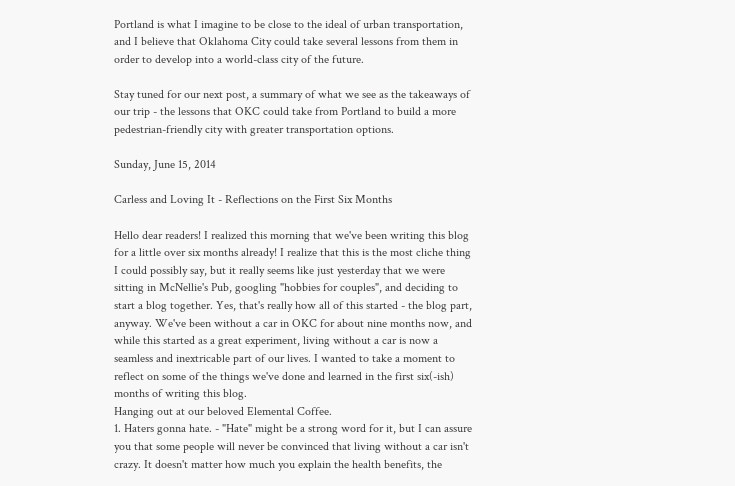Portland is what I imagine to be close to the ideal of urban transportation, and I believe that Oklahoma City could take several lessons from them in order to develop into a world-class city of the future.

Stay tuned for our next post, a summary of what we see as the takeaways of our trip - the lessons that OKC could take from Portland to build a more pedestrian-friendly city with greater transportation options.

Sunday, June 15, 2014

Carless and Loving It - Reflections on the First Six Months

Hello dear readers! I realized this morning that we've been writing this blog for a little over six months already! I realize that this is the most cliche thing I could possibly say, but it really seems like just yesterday that we were sitting in McNellie's Pub, googling "hobbies for couples", and deciding to start a blog together. Yes, that's really how all of this started - the blog part, anyway. We've been without a car in OKC for about nine months now, and while this started as a great experiment, living without a car is now a seamless and inextricable part of our lives. I wanted to take a moment to reflect on some of the things we've done and learned in the first six(-ish) months of writing this blog.
Hanging out at our beloved Elemental Coffee.
1. Haters gonna hate. - "Hate" might be a strong word for it, but I can assure you that some people will never be convinced that living without a car isn't crazy. It doesn't matter how much you explain the health benefits, the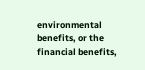environmental benefits, or the financial benefits,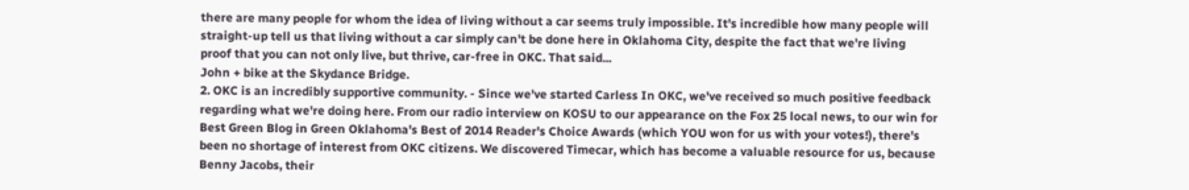there are many people for whom the idea of living without a car seems truly impossible. It's incredible how many people will straight-up tell us that living without a car simply can't be done here in Oklahoma City, despite the fact that we're living proof that you can not only live, but thrive, car-free in OKC. That said...
John + bike at the Skydance Bridge.
2. OKC is an incredibly supportive community. - Since we've started Carless In OKC, we've received so much positive feedback regarding what we're doing here. From our radio interview on KOSU to our appearance on the Fox 25 local news, to our win for Best Green Blog in Green Oklahoma's Best of 2014 Reader's Choice Awards (which YOU won for us with your votes!), there's been no shortage of interest from OKC citizens. We discovered Timecar, which has become a valuable resource for us, because Benny Jacobs, their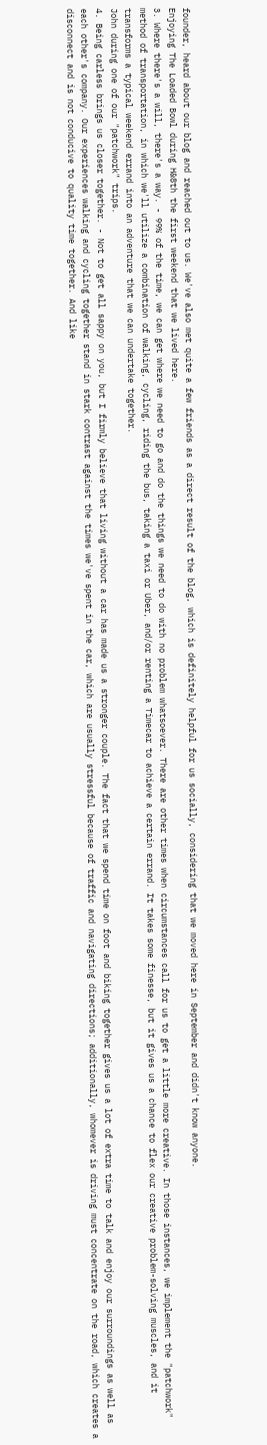founder, heard about our blog and reached out to us. We've also met quite a few friends as a direct result of the blog, which is definitely helpful for us socially, considering that we moved here in September and didn't know anyone.
Enjoying The Loaded Bowl during H&8th the first weekend that we lived here.
3. Where there's a will, there's a way. - 99% of the time, we can get where we need to go and do the things we need to do with no problem whatsoever. There are other times when circumstances call for us to get a little more creative. In those instances, we implement the "patchwork" method of transportation, in which we'll utilize a combination of walking, cycling, riding the bus, taking a taxi or Uber, and/or renting a Timecar to achieve a certain errand. It takes some finesse, but it gives us a chance to flex our creative problem-solving muscles, and it transforms a typical weekend errand into an adventure that we can undertake together.
John during one of our "patchwork" trips.
4. Being carless brings us closer together. - Not to get all sappy on you, but I firmly believe that living without a car has made us a stronger couple. The fact that we spend time on foot and biking together gives us a lot of extra time to talk and enjoy our surroundings as well as each other's company. Our experiences walking and cycling together stand in stark contrast against the times we've spent in the car, which are usually stressful because of traffic and navigating directions; additionally, whomever is driving must concentrate on the road, which creates a disconnect and is not conducive to quality time together. And like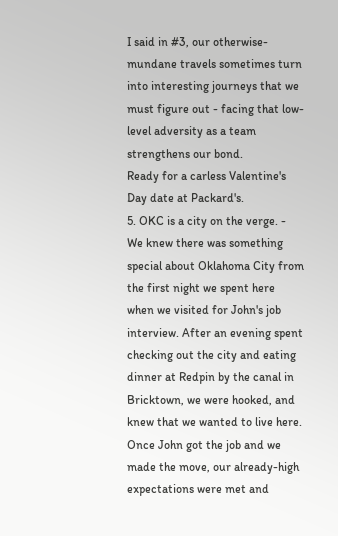I said in #3, our otherwise-mundane travels sometimes turn into interesting journeys that we must figure out - facing that low-level adversity as a team strengthens our bond.
Ready for a carless Valentine's Day date at Packard's.
5. OKC is a city on the verge. - We knew there was something special about Oklahoma City from the first night we spent here when we visited for John's job interview. After an evening spent checking out the city and eating dinner at Redpin by the canal in Bricktown, we were hooked, and knew that we wanted to live here. Once John got the job and we made the move, our already-high expectations were met and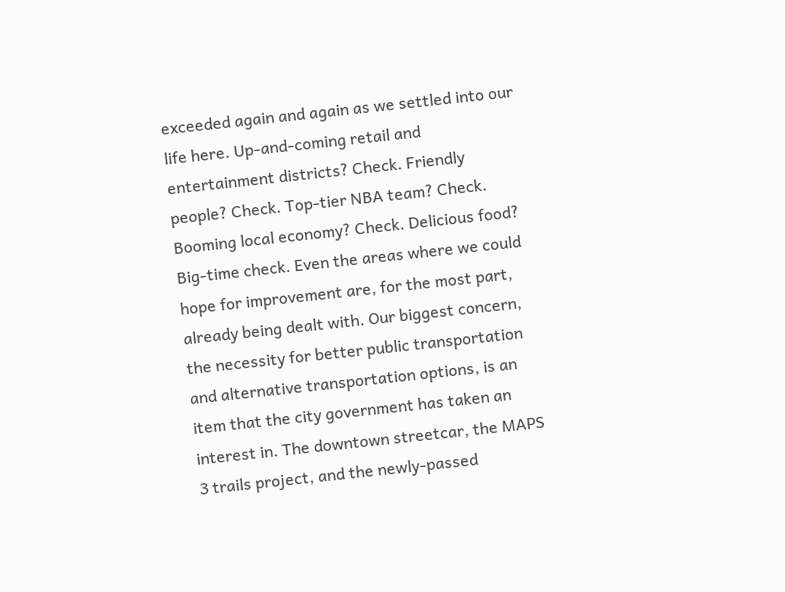exceeded again and again as we settled into our life here. Up-and-coming retail and entertainment districts? Check. Friendly people? Check. Top-tier NBA team? Check. Booming local economy? Check. Delicious food? Big-time check. Even the areas where we could hope for improvement are, for the most part, already being dealt with. Our biggest concern, the necessity for better public transportation and alternative transportation options, is an item that the city government has taken an interest in. The downtown streetcar, the MAPS 3 trails project, and the newly-passed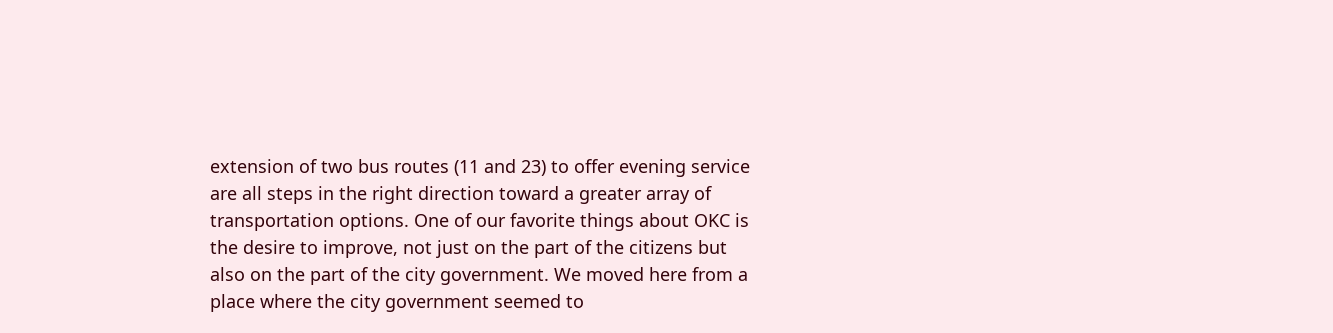extension of two bus routes (11 and 23) to offer evening service are all steps in the right direction toward a greater array of transportation options. One of our favorite things about OKC is the desire to improve, not just on the part of the citizens but also on the part of the city government. We moved here from a place where the city government seemed to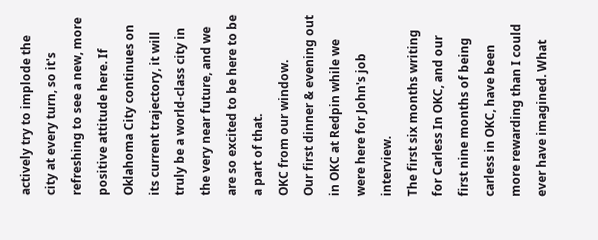actively try to implode the city at every turn, so it's refreshing to see a new, more positive attitude here. If Oklahoma City continues on its current trajectory, it will truly be a world-class city in the very near future, and we are so excited to be here to be a part of that.
OKC from our window.
Our first dinner & evening out in OKC at Redpin while we were here for John's job interview.
The first six months writing for Carless In OKC, and our first nine months of being carless in OKC, have been more rewarding than I could ever have imagined. What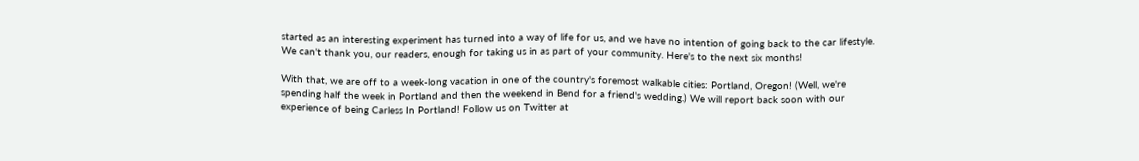started as an interesting experiment has turned into a way of life for us, and we have no intention of going back to the car lifestyle. We can't thank you, our readers, enough for taking us in as part of your community. Here's to the next six months!

With that, we are off to a week-long vacation in one of the country's foremost walkable cities: Portland, Oregon! (Well, we're spending half the week in Portland and then the weekend in Bend for a friend's wedding.) We will report back soon with our experience of being Carless In Portland! Follow us on Twitter at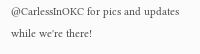@CarlessInOKC for pics and updates while we're there!